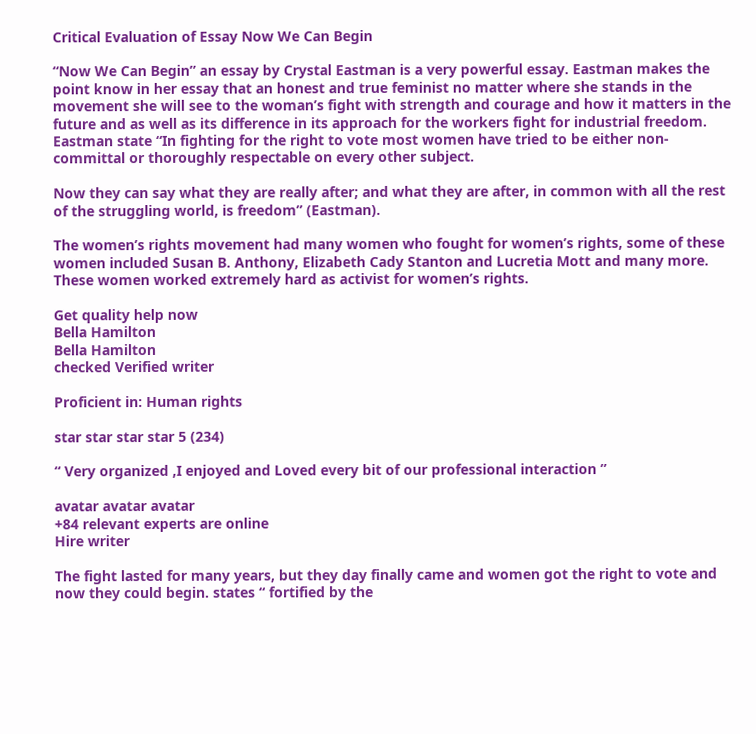Critical Evaluation of Essay Now We Can Begin

“Now We Can Begin” an essay by Crystal Eastman is a very powerful essay. Eastman makes the point know in her essay that an honest and true feminist no matter where she stands in the movement she will see to the woman’s fight with strength and courage and how it matters in the future and as well as its difference in its approach for the workers fight for industrial freedom. Eastman state “In fighting for the right to vote most women have tried to be either non-committal or thoroughly respectable on every other subject.

Now they can say what they are really after; and what they are after, in common with all the rest of the struggling world, is freedom” (Eastman).

The women’s rights movement had many women who fought for women’s rights, some of these women included Susan B. Anthony, Elizabeth Cady Stanton and Lucretia Mott and many more. These women worked extremely hard as activist for women’s rights.

Get quality help now
Bella Hamilton
Bella Hamilton
checked Verified writer

Proficient in: Human rights

star star star star 5 (234)

“ Very organized ,I enjoyed and Loved every bit of our professional interaction ”

avatar avatar avatar
+84 relevant experts are online
Hire writer

The fight lasted for many years, but they day finally came and women got the right to vote and now they could begin. states “ fortified by the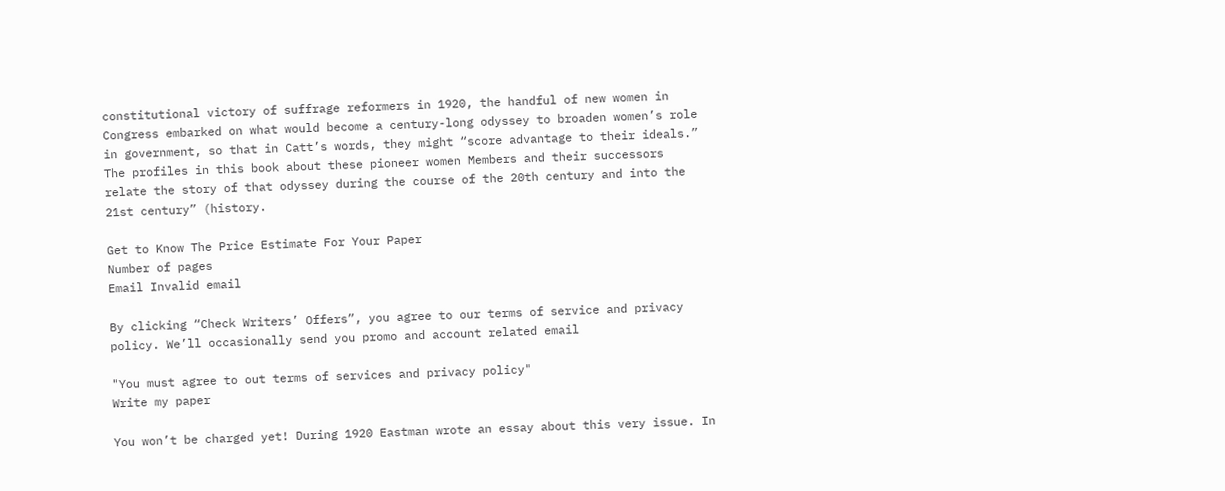constitutional victory of suffrage reformers in 1920, the handful of new women in Congress embarked on what would become a century-long odyssey to broaden women’s role in government, so that in Catt’s words, they might “score advantage to their ideals.” The profiles in this book about these pioneer women Members and their successors relate the story of that odyssey during the course of the 20th century and into the 21st century” (history.

Get to Know The Price Estimate For Your Paper
Number of pages
Email Invalid email

By clicking “Check Writers’ Offers”, you agree to our terms of service and privacy policy. We’ll occasionally send you promo and account related email

"You must agree to out terms of services and privacy policy"
Write my paper

You won’t be charged yet! During 1920 Eastman wrote an essay about this very issue. In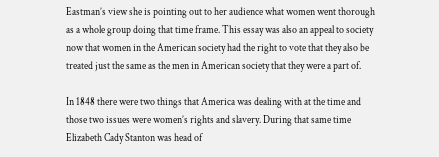Eastman’s view she is pointing out to her audience what women went thorough as a whole group doing that time frame. This essay was also an appeal to society now that women in the American society had the right to vote that they also be treated just the same as the men in American society that they were a part of.

In 1848 there were two things that America was dealing with at the time and those two issues were women’s rights and slavery. During that same time Elizabeth Cady Stanton was head of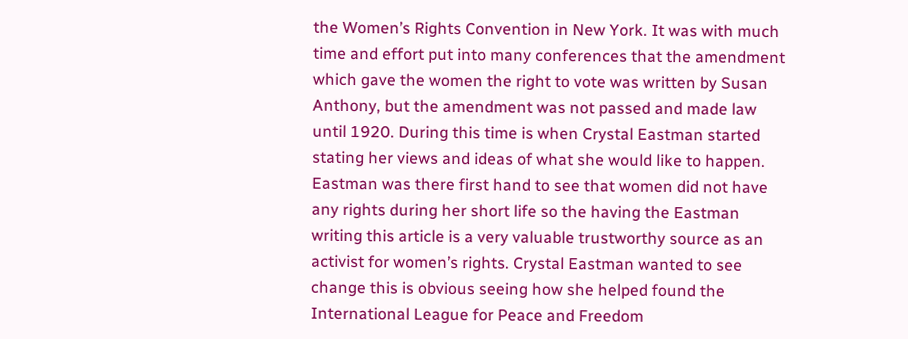the Women’s Rights Convention in New York. It was with much time and effort put into many conferences that the amendment which gave the women the right to vote was written by Susan Anthony, but the amendment was not passed and made law until 1920. During this time is when Crystal Eastman started stating her views and ideas of what she would like to happen. Eastman was there first hand to see that women did not have any rights during her short life so the having the Eastman writing this article is a very valuable trustworthy source as an activist for women’s rights. Crystal Eastman wanted to see change this is obvious seeing how she helped found the International League for Peace and Freedom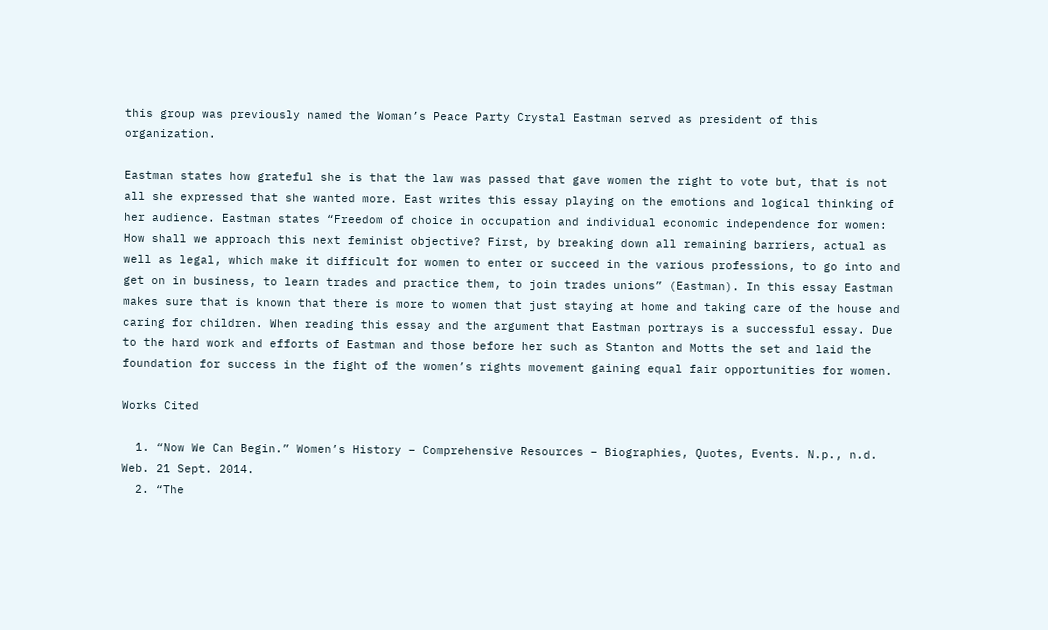this group was previously named the Woman’s Peace Party Crystal Eastman served as president of this organization.

Eastman states how grateful she is that the law was passed that gave women the right to vote but, that is not all she expressed that she wanted more. East writes this essay playing on the emotions and logical thinking of her audience. Eastman states “Freedom of choice in occupation and individual economic independence for women: How shall we approach this next feminist objective? First, by breaking down all remaining barriers, actual as well as legal, which make it difficult for women to enter or succeed in the various professions, to go into and get on in business, to learn trades and practice them, to join trades unions” (Eastman). In this essay Eastman makes sure that is known that there is more to women that just staying at home and taking care of the house and caring for children. When reading this essay and the argument that Eastman portrays is a successful essay. Due to the hard work and efforts of Eastman and those before her such as Stanton and Motts the set and laid the foundation for success in the fight of the women’s rights movement gaining equal fair opportunities for women.

Works Cited

  1. “Now We Can Begin.” Women’s History – Comprehensive Resources – Biographies, Quotes, Events. N.p., n.d. Web. 21 Sept. 2014.
  2. “The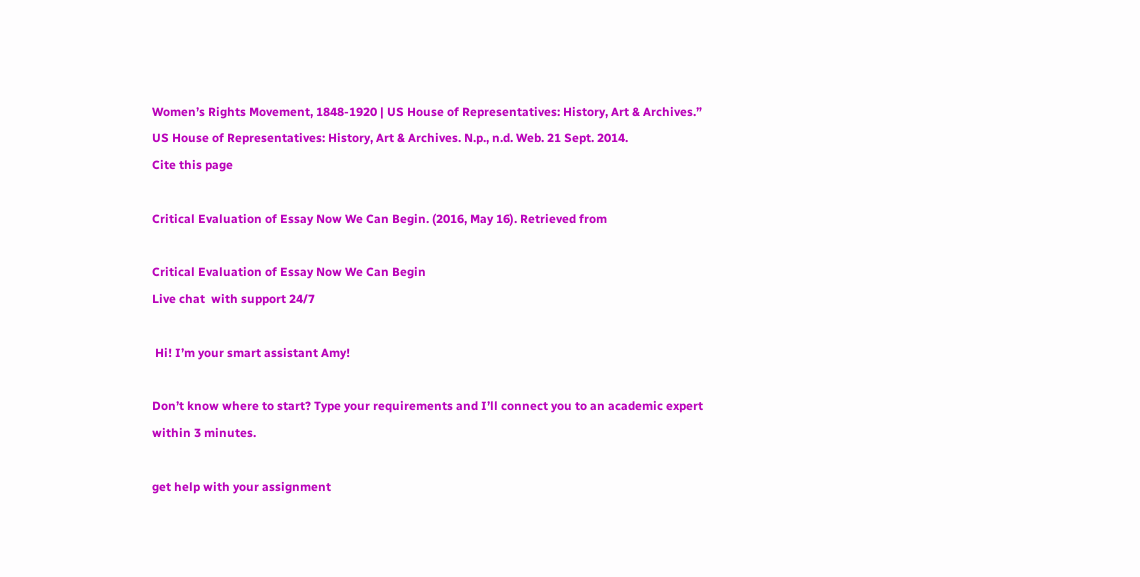Women’s Rights Movement, 1848-1920 | US House of Representatives: History, Art & Archives.” US House of Representatives: History, Art & Archives. N.p., n.d. Web. 21 Sept. 2014.
Cite this page

Critical Evaluation of Essay Now We Can Begin. (2016, May 16). Retrieved from

Critical Evaluation of Essay Now We Can Begin
Live chat  with support 24/7

 Hi! I’m your smart assistant Amy!

Don’t know where to start? Type your requirements and I’ll connect you to an academic expert within 3 minutes.

get help with your assignment